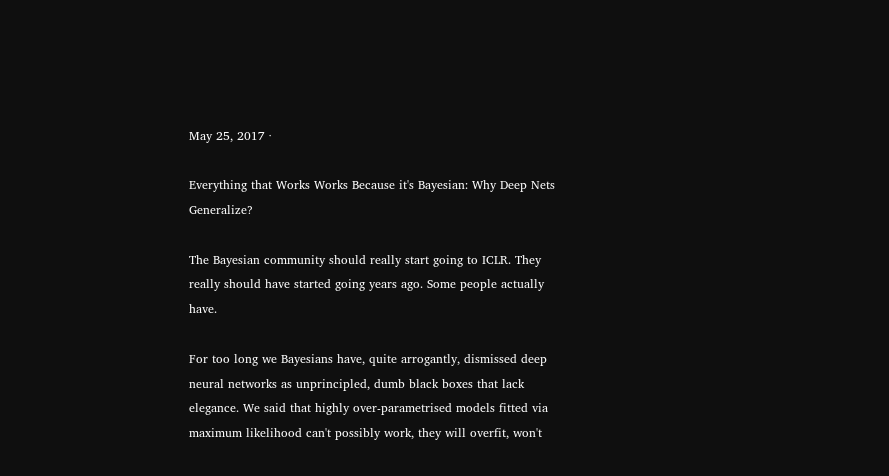May 25, 2017 ·

Everything that Works Works Because it's Bayesian: Why Deep Nets Generalize?

The Bayesian community should really start going to ICLR. They really should have started going years ago. Some people actually have.

For too long we Bayesians have, quite arrogantly, dismissed deep neural networks as unprincipled, dumb black boxes that lack elegance. We said that highly over-parametrised models fitted via maximum likelihood can't possibly work, they will overfit, won't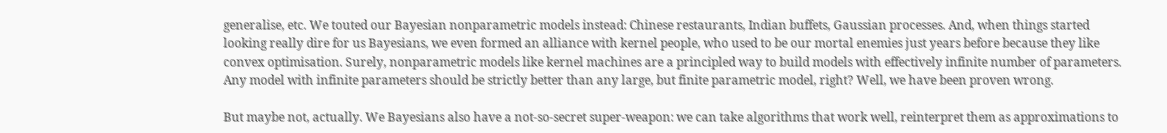generalise, etc. We touted our Bayesian nonparametric models instead: Chinese restaurants, Indian buffets, Gaussian processes. And, when things started looking really dire for us Bayesians, we even formed an alliance with kernel people, who used to be our mortal enemies just years before because they like convex optimisation. Surely, nonparametric models like kernel machines are a principled way to build models with effectively infinite number of parameters. Any model with infinite parameters should be strictly better than any large, but finite parametric model, right? Well, we have been proven wrong.

But maybe not, actually. We Bayesians also have a not-so-secret super-weapon: we can take algorithms that work well, reinterpret them as approximations to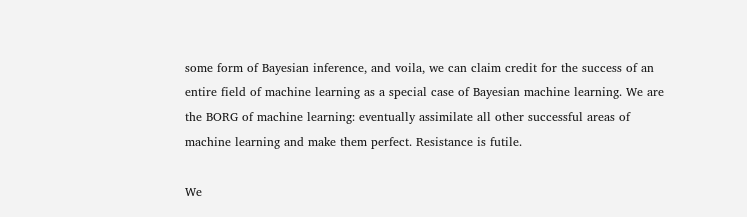some form of Bayesian inference, and voila, we can claim credit for the success of an entire field of machine learning as a special case of Bayesian machine learning. We are the BORG of machine learning: eventually assimilate all other successful areas of machine learning and make them perfect. Resistance is futile.

We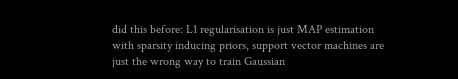did this before: L1 regularisation is just MAP estimation with sparsity inducing priors, support vector machines are just the wrong way to train Gaussian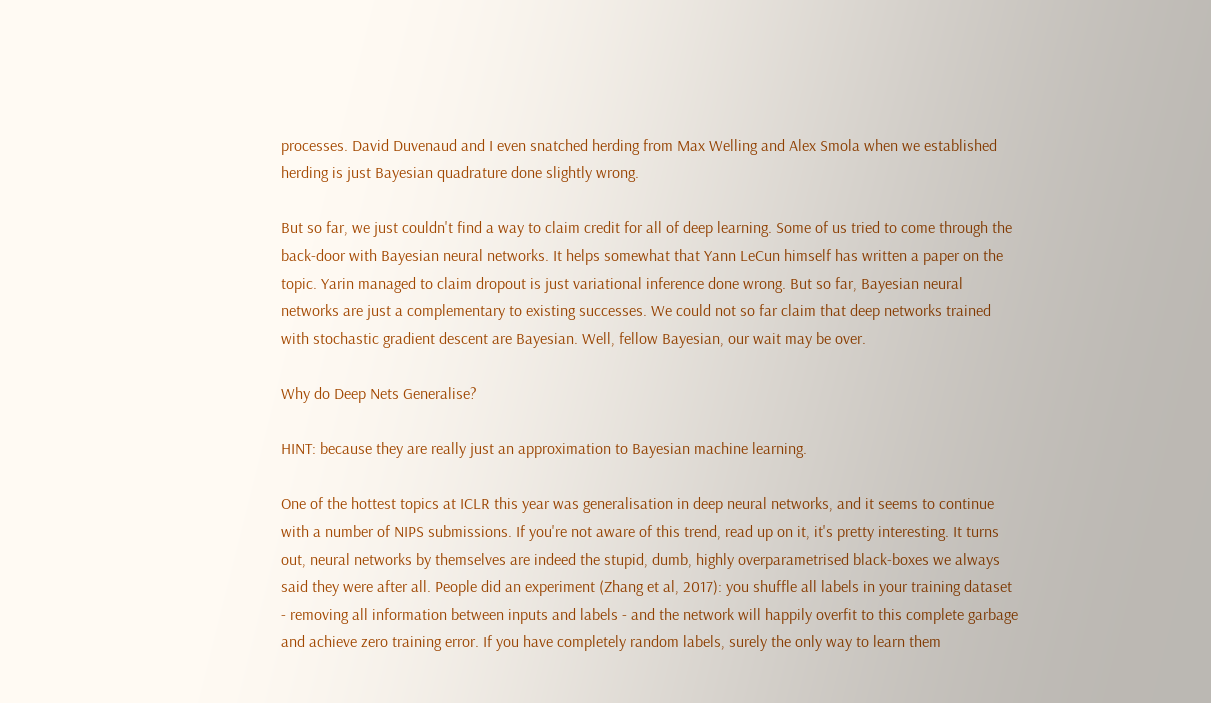processes. David Duvenaud and I even snatched herding from Max Welling and Alex Smola when we established herding is just Bayesian quadrature done slightly wrong.

But so far, we just couldn't find a way to claim credit for all of deep learning. Some of us tried to come through the back-door with Bayesian neural networks. It helps somewhat that Yann LeCun himself has written a paper on the topic. Yarin managed to claim dropout is just variational inference done wrong. But so far, Bayesian neural networks are just a complementary to existing successes. We could not so far claim that deep networks trained with stochastic gradient descent are Bayesian. Well, fellow Bayesian, our wait may be over.

Why do Deep Nets Generalise?

HINT: because they are really just an approximation to Bayesian machine learning.

One of the hottest topics at ICLR this year was generalisation in deep neural networks, and it seems to continue with a number of NIPS submissions. If you're not aware of this trend, read up on it, it's pretty interesting. It turns out, neural networks by themselves are indeed the stupid, dumb, highly overparametrised black-boxes we always said they were after all. People did an experiment (Zhang et al, 2017): you shuffle all labels in your training dataset - removing all information between inputs and labels - and the network will happily overfit to this complete garbage and achieve zero training error. If you have completely random labels, surely the only way to learn them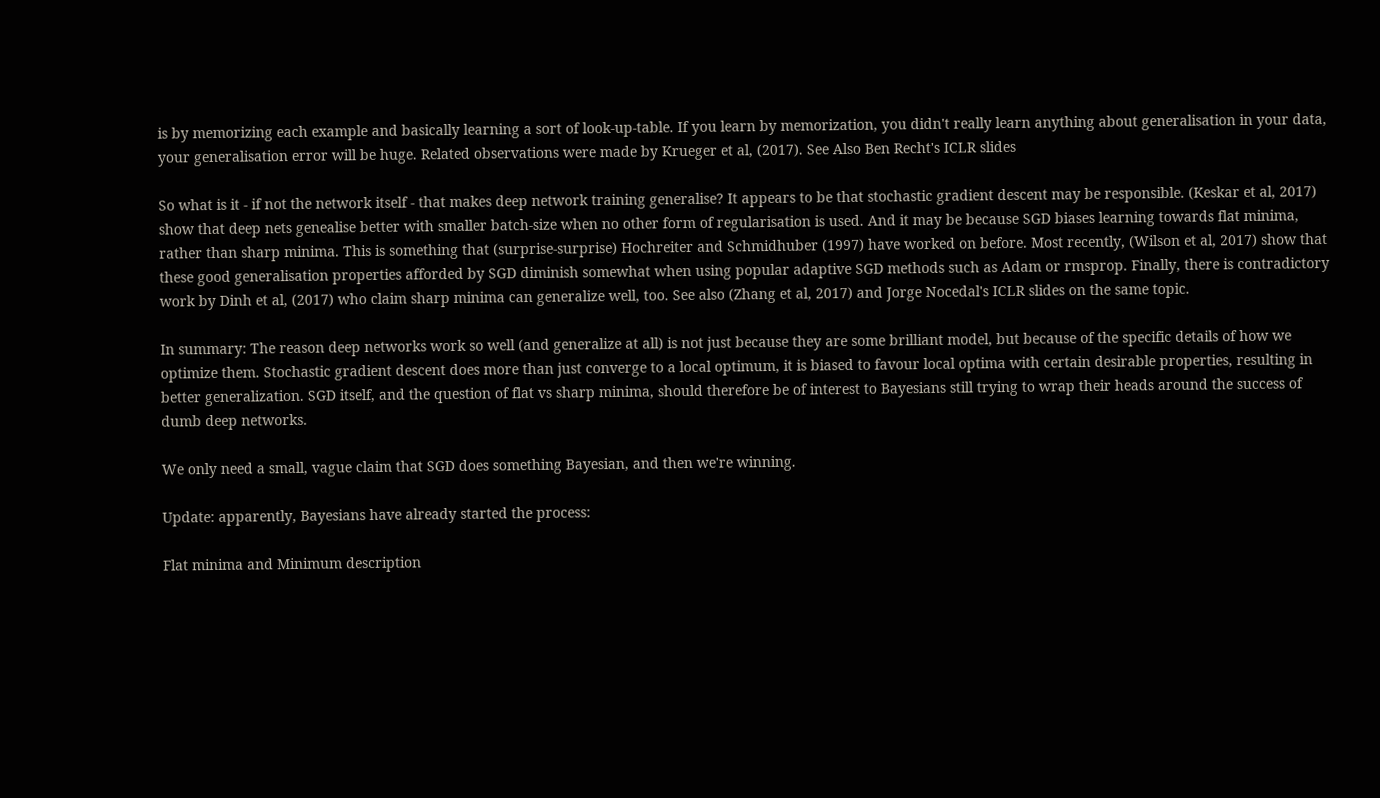is by memorizing each example and basically learning a sort of look-up-table. If you learn by memorization, you didn't really learn anything about generalisation in your data, your generalisation error will be huge. Related observations were made by Krueger et al, (2017). See Also Ben Recht's ICLR slides

So what is it - if not the network itself - that makes deep network training generalise? It appears to be that stochastic gradient descent may be responsible. (Keskar et al, 2017) show that deep nets genealise better with smaller batch-size when no other form of regularisation is used. And it may be because SGD biases learning towards flat minima, rather than sharp minima. This is something that (surprise-surprise) Hochreiter and Schmidhuber (1997) have worked on before. Most recently, (Wilson et al, 2017) show that these good generalisation properties afforded by SGD diminish somewhat when using popular adaptive SGD methods such as Adam or rmsprop. Finally, there is contradictory work by Dinh et al, (2017) who claim sharp minima can generalize well, too. See also (Zhang et al, 2017) and Jorge Nocedal's ICLR slides on the same topic.

In summary: The reason deep networks work so well (and generalize at all) is not just because they are some brilliant model, but because of the specific details of how we optimize them. Stochastic gradient descent does more than just converge to a local optimum, it is biased to favour local optima with certain desirable properties, resulting in better generalization. SGD itself, and the question of flat vs sharp minima, should therefore be of interest to Bayesians still trying to wrap their heads around the success of dumb deep networks.

We only need a small, vague claim that SGD does something Bayesian, and then we're winning.

Update: apparently, Bayesians have already started the process:

Flat minima and Minimum description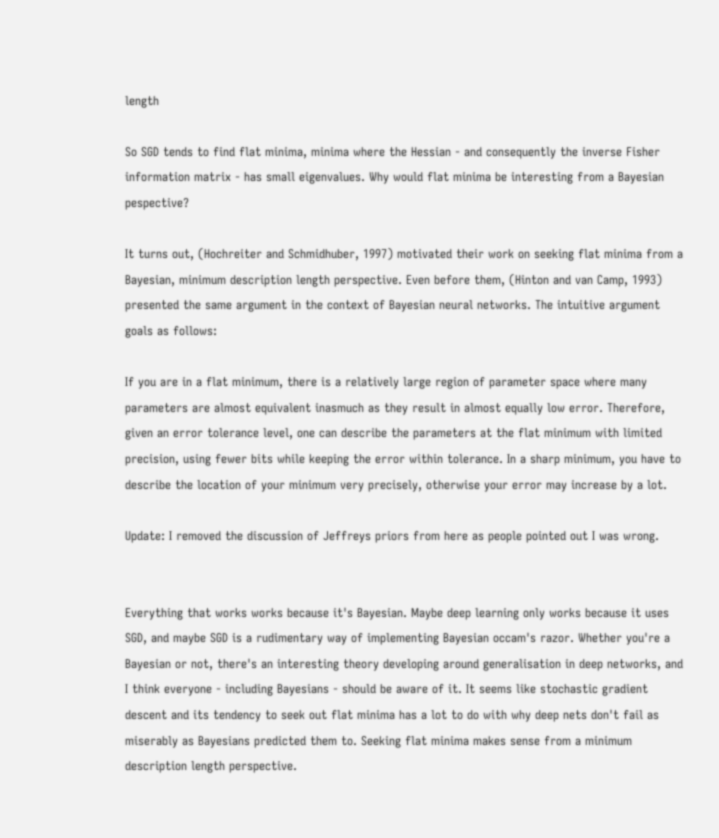length

So SGD tends to find flat minima, minima where the Hessian - and consequently the inverse Fisher information matrix - has small eigenvalues. Why would flat minima be interesting from a Bayesian pespective?

It turns out, (Hochreiter and Schmidhuber, 1997) motivated their work on seeking flat minima from a Bayesian, minimum description length perspective. Even before them, (Hinton and van Camp, 1993) presented the same argument in the context of Bayesian neural networks. The intuitive argument goals as follows:

If you are in a flat minimum, there is a relatively large region of parameter space where many parameters are almost equivalent inasmuch as they result in almost equally low error. Therefore, given an error tolerance level, one can describe the parameters at the flat minimum with limited precision, using fewer bits while keeping the error within tolerance. In a sharp minimum, you have to describe the location of your minimum very precisely, otherwise your error may increase by a lot.

Update: I removed the discussion of Jeffreys priors from here as people pointed out I was wrong.


Everything that works works because it's Bayesian. Maybe deep learning only works because it uses SGD, and maybe SGD is a rudimentary way of implementing Bayesian occam's razor. Whether you're a Bayesian or not, there's an interesting theory developing around generalisation in deep networks, and I think everyone - including Bayesians - should be aware of it. It seems like stochastic gradient descent and its tendency to seek out flat minima has a lot to do with why deep nets don't fail as miserably as Bayesians predicted them to. Seeking flat minima makes sense from a minimum description length perspective.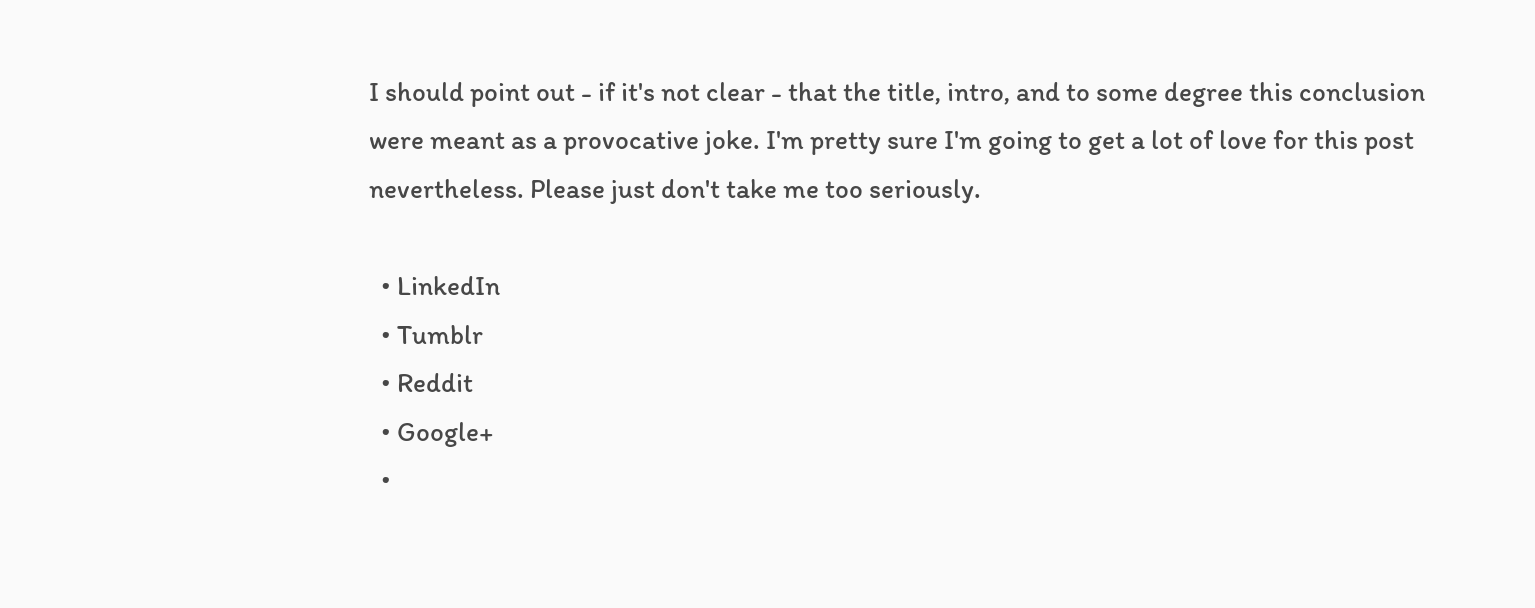I should point out - if it's not clear - that the title, intro, and to some degree this conclusion were meant as a provocative joke. I'm pretty sure I'm going to get a lot of love for this post nevertheless. Please just don't take me too seriously.

  • LinkedIn
  • Tumblr
  • Reddit
  • Google+
  •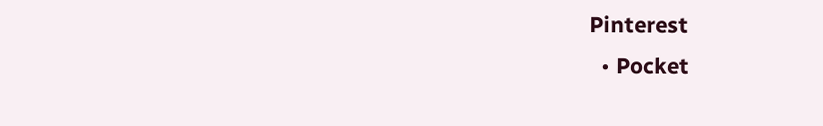Pinterest
  • Pocket